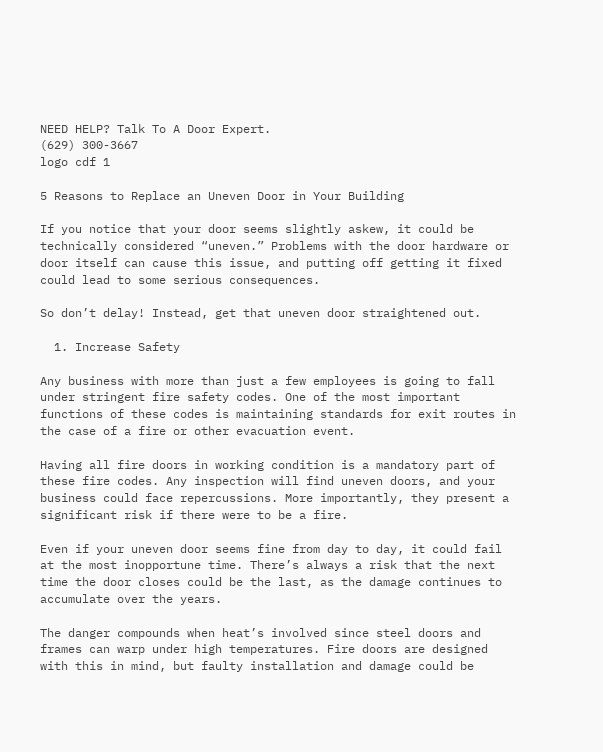NEED HELP? Talk To A Door Expert.
(629) 300-3667
logo cdf 1

5 Reasons to Replace an Uneven Door in Your Building

If you notice that your door seems slightly askew, it could be technically considered “uneven.” Problems with the door hardware or door itself can cause this issue, and putting off getting it fixed could lead to some serious consequences.

So don’t delay! Instead, get that uneven door straightened out.

  1. Increase Safety

Any business with more than just a few employees is going to fall under stringent fire safety codes. One of the most important functions of these codes is maintaining standards for exit routes in the case of a fire or other evacuation event.

Having all fire doors in working condition is a mandatory part of these fire codes. Any inspection will find uneven doors, and your business could face repercussions. More importantly, they present a significant risk if there were to be a fire.

Even if your uneven door seems fine from day to day, it could fail at the most inopportune time. There’s always a risk that the next time the door closes could be the last, as the damage continues to accumulate over the years.

The danger compounds when heat’s involved since steel doors and frames can warp under high temperatures. Fire doors are designed with this in mind, but faulty installation and damage could be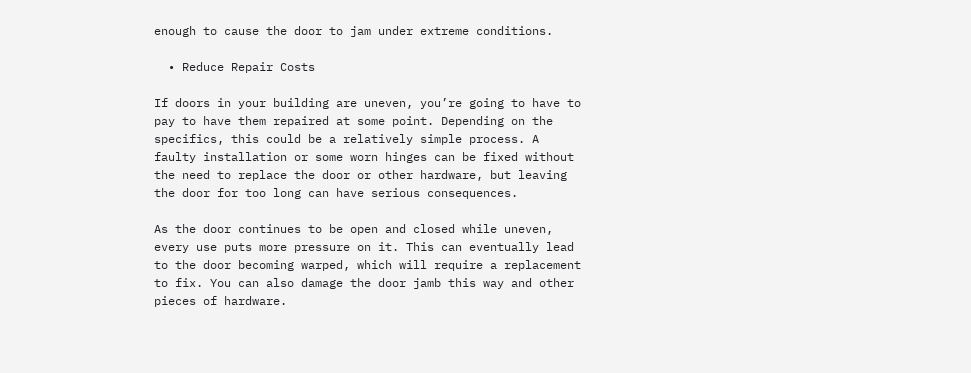enough to cause the door to jam under extreme conditions.

  • Reduce Repair Costs

If doors in your building are uneven, you’re going to have to pay to have them repaired at some point. Depending on the specifics, this could be a relatively simple process. A faulty installation or some worn hinges can be fixed without the need to replace the door or other hardware, but leaving the door for too long can have serious consequences.

As the door continues to be open and closed while uneven, every use puts more pressure on it. This can eventually lead to the door becoming warped, which will require a replacement to fix. You can also damage the door jamb this way and other pieces of hardware.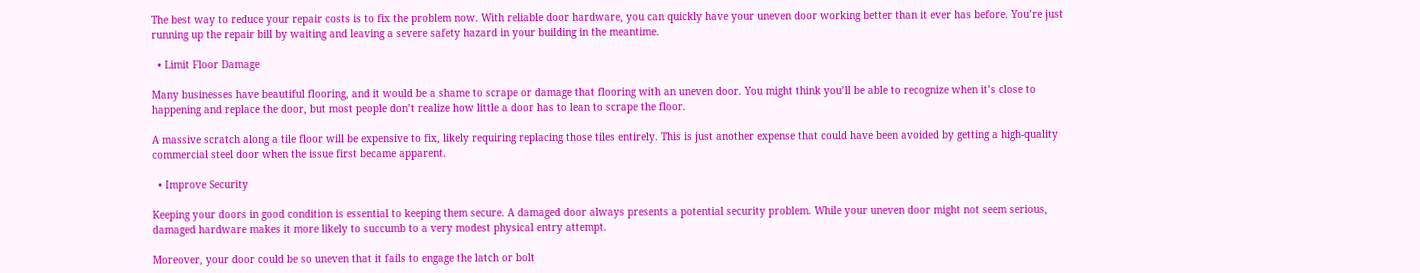The best way to reduce your repair costs is to fix the problem now. With reliable door hardware, you can quickly have your uneven door working better than it ever has before. You’re just running up the repair bill by waiting and leaving a severe safety hazard in your building in the meantime.

  • Limit Floor Damage

Many businesses have beautiful flooring, and it would be a shame to scrape or damage that flooring with an uneven door. You might think you’ll be able to recognize when it’s close to happening and replace the door, but most people don’t realize how little a door has to lean to scrape the floor.

A massive scratch along a tile floor will be expensive to fix, likely requiring replacing those tiles entirely. This is just another expense that could have been avoided by getting a high-quality commercial steel door when the issue first became apparent.

  • Improve Security

Keeping your doors in good condition is essential to keeping them secure. A damaged door always presents a potential security problem. While your uneven door might not seem serious, damaged hardware makes it more likely to succumb to a very modest physical entry attempt.

Moreover, your door could be so uneven that it fails to engage the latch or bolt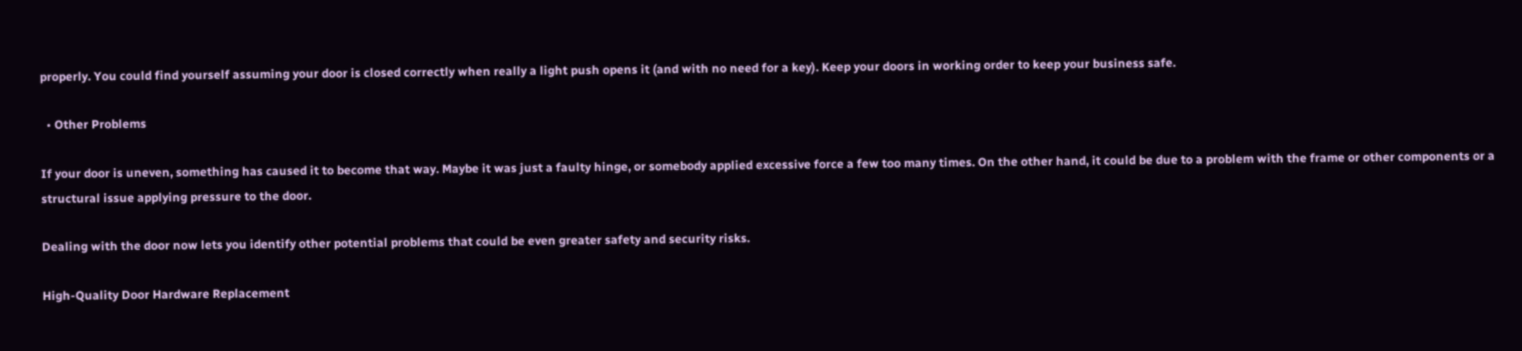properly. You could find yourself assuming your door is closed correctly when really a light push opens it (and with no need for a key). Keep your doors in working order to keep your business safe.

  • Other Problems

If your door is uneven, something has caused it to become that way. Maybe it was just a faulty hinge, or somebody applied excessive force a few too many times. On the other hand, it could be due to a problem with the frame or other components or a structural issue applying pressure to the door.

Dealing with the door now lets you identify other potential problems that could be even greater safety and security risks.

High-Quality Door Hardware Replacement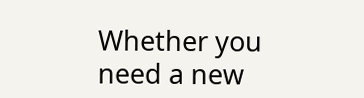Whether you need a new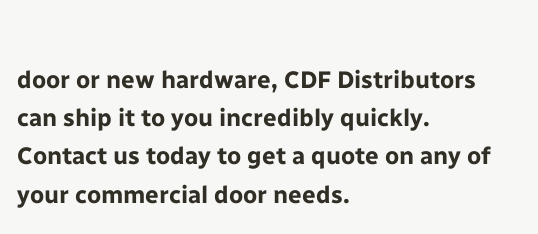door or new hardware, CDF Distributors can ship it to you incredibly quickly. Contact us today to get a quote on any of your commercial door needs.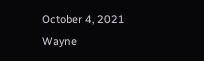October 4, 2021
Wayne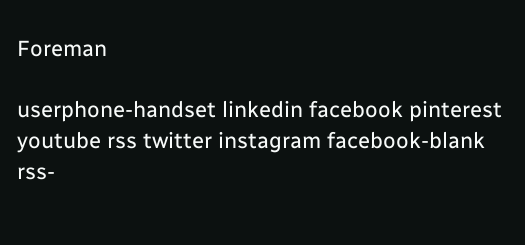Foreman

userphone-handset linkedin facebook pinterest youtube rss twitter instagram facebook-blank rss-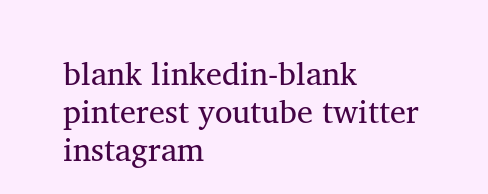blank linkedin-blank pinterest youtube twitter instagram